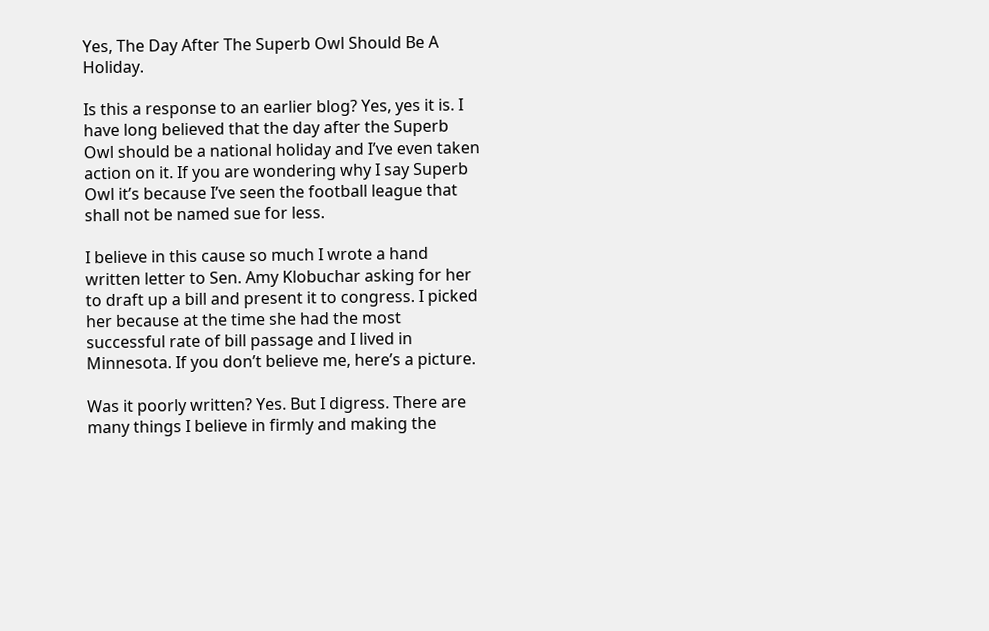Yes, The Day After The Superb Owl Should Be A Holiday.

Is this a response to an earlier blog? Yes, yes it is. I have long believed that the day after the Superb Owl should be a national holiday and I’ve even taken action on it. If you are wondering why I say Superb Owl it’s because I’ve seen the football league that shall not be named sue for less.

I believe in this cause so much I wrote a hand written letter to Sen. Amy Klobuchar asking for her to draft up a bill and present it to congress. I picked her because at the time she had the most successful rate of bill passage and I lived in Minnesota. If you don’t believe me, here’s a picture.

Was it poorly written? Yes. But I digress. There are many things I believe in firmly and making the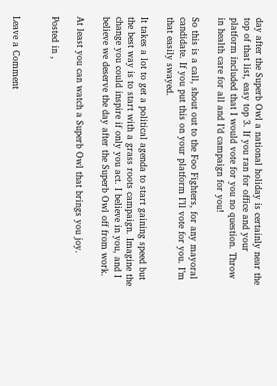day after the Superb Owl a national holiday is certainly near the top of that list, easy top 3. If you ran for office and your platform included that I would vote for you no question. Throw in health care for all and I’d campaign for you!

So this is a call, shout out to the Foo Fighters, for any mayoral candidate. If you put this on your platform I’ll vote for you. I’m that easily swayed.

It takes a lot to get a political agenda to start gaining speed but the best way is to start with a grass roots campaign. Imagine the change you could inspire if only you act. I believe in you, and I believe we deserve the day after the Superb Owl off from work.

At least you can watch a Superb Owl that brings you joy.

Posted in ,


Leave a Comment